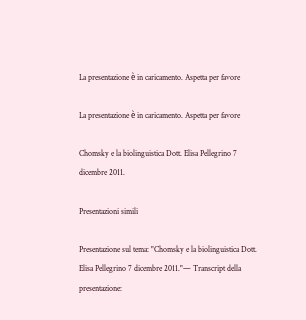La presentazione è in caricamento. Aspetta per favore

La presentazione è in caricamento. Aspetta per favore

Chomsky e la biolinguistica Dott. Elisa Pellegrino 7 dicembre 2011.

Presentazioni simili

Presentazione sul tema: "Chomsky e la biolinguistica Dott. Elisa Pellegrino 7 dicembre 2011."— Transcript della presentazione: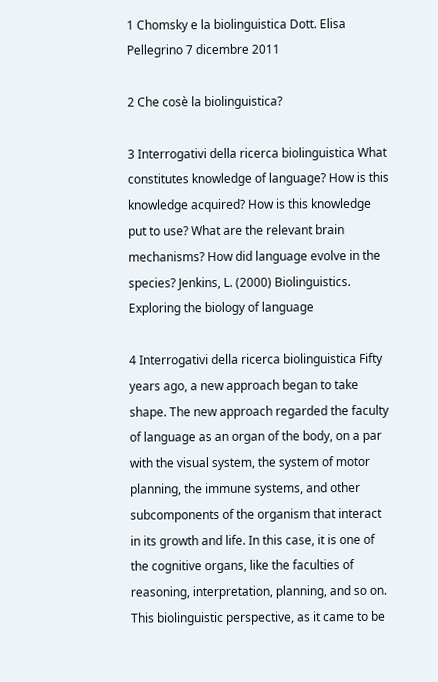1 Chomsky e la biolinguistica Dott. Elisa Pellegrino 7 dicembre 2011

2 Che cosè la biolinguistica?

3 Interrogativi della ricerca biolinguistica What constitutes knowledge of language? How is this knowledge acquired? How is this knowledge put to use? What are the relevant brain mechanisms? How did language evolve in the species? Jenkins, L. (2000) Biolinguistics. Exploring the biology of language

4 Interrogativi della ricerca biolinguistica Fifty years ago, a new approach began to take shape. The new approach regarded the faculty of language as an organ of the body, on a par with the visual system, the system of motor planning, the immune systems, and other subcomponents of the organism that interact in its growth and life. In this case, it is one of the cognitive organs, like the faculties of reasoning, interpretation, planning, and so on. This biolinguistic perspective, as it came to be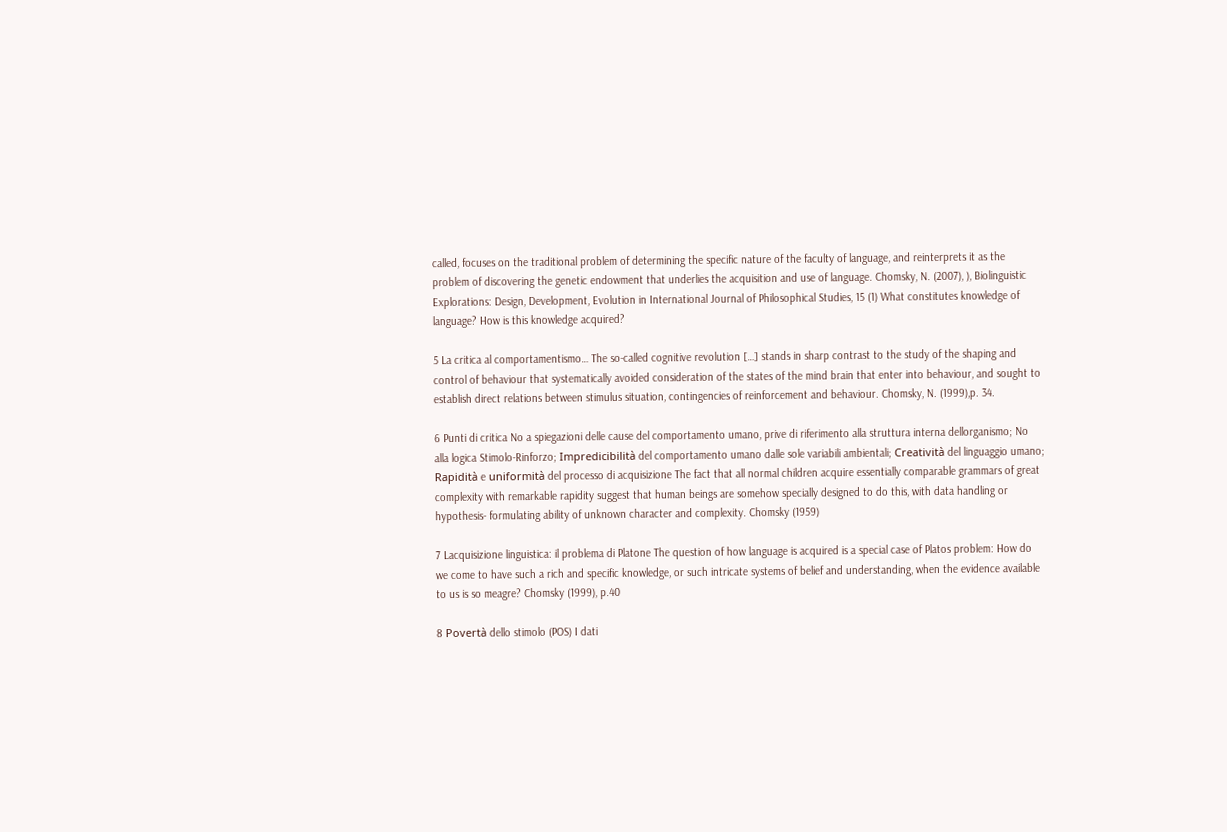called, focuses on the traditional problem of determining the specific nature of the faculty of language, and reinterprets it as the problem of discovering the genetic endowment that underlies the acquisition and use of language. Chomsky, N. (2007), ), Biolinguistic Explorations: Design, Development, Evolution in International Journal of Philosophical Studies, 15 (1) What constitutes knowledge of language? How is this knowledge acquired?

5 La critica al comportamentismo… The so-called cognitive revolution […] stands in sharp contrast to the study of the shaping and control of behaviour that systematically avoided consideration of the states of the mind brain that enter into behaviour, and sought to establish direct relations between stimulus situation, contingencies of reinforcement and behaviour. Chomsky, N. (1999),p. 34.

6 Punti di critica No a spiegazioni delle cause del comportamento umano, prive di riferimento alla struttura interna dellorganismo; No alla logica Stimolo-Rinforzo; Impredicibilità del comportamento umano dalle sole variabili ambientali; Creatività del linguaggio umano; Rapidità e uniformità del processo di acquisizione The fact that all normal children acquire essentially comparable grammars of great complexity with remarkable rapidity suggest that human beings are somehow specially designed to do this, with data handling or hypothesis- formulating ability of unknown character and complexity. Chomsky (1959)

7 Lacquisizione linguistica: il problema di Platone The question of how language is acquired is a special case of Platos problem: How do we come to have such a rich and specific knowledge, or such intricate systems of belief and understanding, when the evidence available to us is so meagre? Chomsky (1999), p.40

8 Povertà dello stimolo (POS) I dati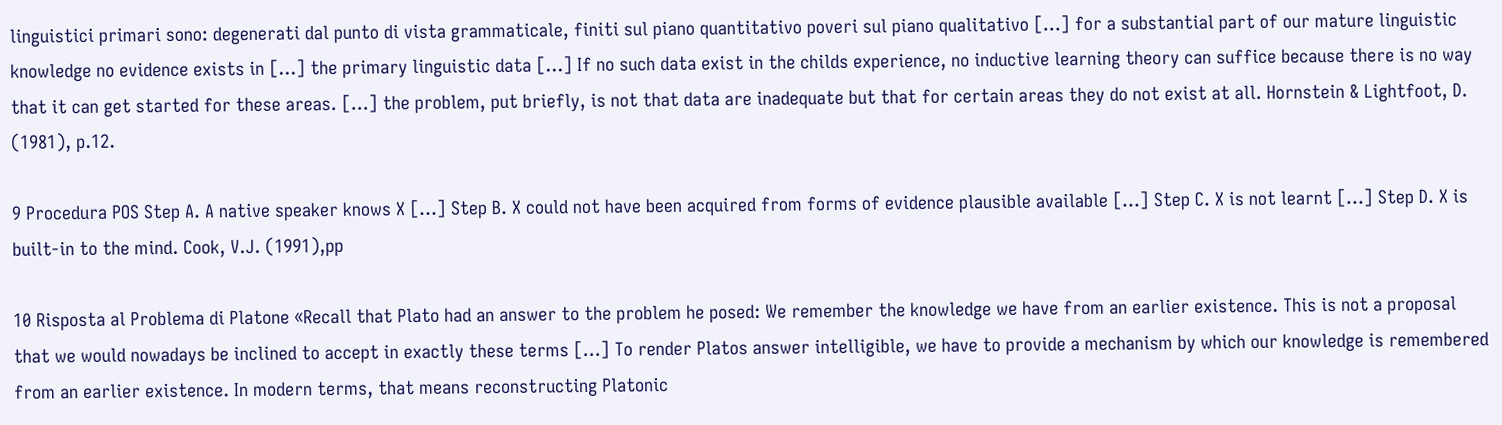linguistici primari sono: degenerati dal punto di vista grammaticale, finiti sul piano quantitativo poveri sul piano qualitativo […] for a substantial part of our mature linguistic knowledge no evidence exists in […] the primary linguistic data […] If no such data exist in the childs experience, no inductive learning theory can suffice because there is no way that it can get started for these areas. […] the problem, put briefly, is not that data are inadequate but that for certain areas they do not exist at all. Hornstein & Lightfoot, D. (1981), p.12.

9 Procedura POS Step A. A native speaker knows X […] Step B. X could not have been acquired from forms of evidence plausible available […] Step C. X is not learnt […] Step D. X is built-in to the mind. Cook, V.J. (1991),pp

10 Risposta al Problema di Platone «Recall that Plato had an answer to the problem he posed: We remember the knowledge we have from an earlier existence. This is not a proposal that we would nowadays be inclined to accept in exactly these terms […] To render Platos answer intelligible, we have to provide a mechanism by which our knowledge is remembered from an earlier existence. In modern terms, that means reconstructing Platonic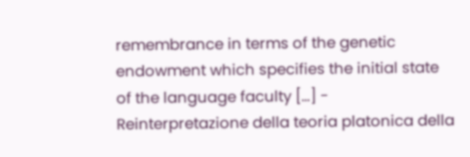remembrance in terms of the genetic endowment which specifies the initial state of the language faculty […] - Reinterpretazione della teoria platonica della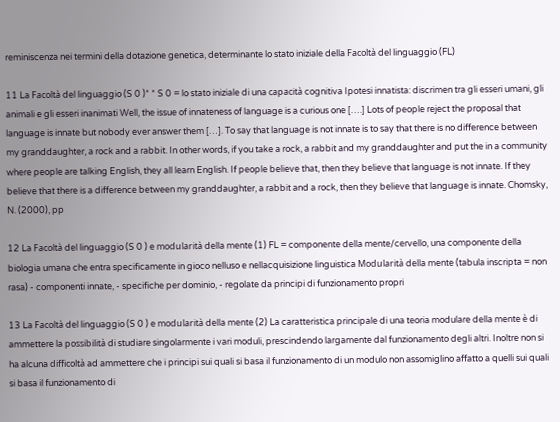reminiscenza nei termini della dotazione genetica, determinante lo stato iniziale della Facoltà del linguaggio (FL)

11 La Facoltà del linguaggio (S 0 )* * S 0 = lo stato iniziale di una capacità cognitiva Ipotesi innatista: discrimen tra gli esseri umani, gli animali e gli esseri inanimati Well, the issue of innateness of language is a curious one [….] Lots of people reject the proposal that language is innate but nobody ever answer them […]. To say that language is not innate is to say that there is no difference between my granddaughter, a rock and a rabbit. In other words, if you take a rock, a rabbit and my granddaughter and put the in a community where people are talking English, they all learn English. If people believe that, then they believe that language is not innate. If they believe that there is a difference between my granddaughter, a rabbit and a rock, then they believe that language is innate. Chomsky, N. (2000), pp

12 La Facoltà del linguaggio (S 0 ) e modularità della mente (1) FL = componente della mente/cervello, una componente della biologia umana che entra specificamente in gioco nelluso e nellacquisizione linguistica Modularità della mente (tabula inscripta = non rasa) - componenti innate, - specifiche per dominio, - regolate da principi di funzionamento propri

13 La Facoltà del linguaggio (S 0 ) e modularità della mente (2) La caratteristica principale di una teoria modulare della mente è di ammettere la possibilità di studiare singolarmente i vari moduli, prescindendo largamente dal funzionamento degli altri. Inoltre non si ha alcuna difficoltà ad ammettere che i principi sui quali si basa il funzionamento di un modulo non assomiglino affatto a quelli sui quali si basa il funzionamento di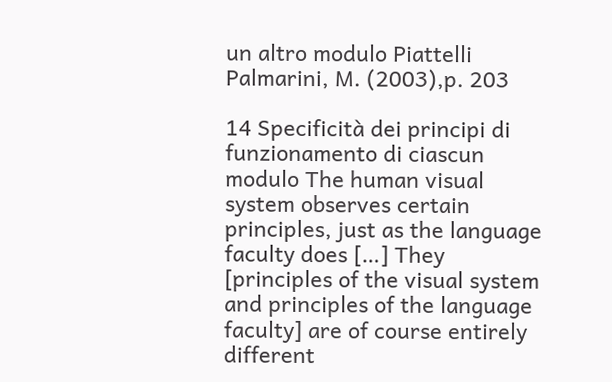un altro modulo Piattelli Palmarini, M. (2003),p. 203

14 Specificità dei principi di funzionamento di ciascun modulo The human visual system observes certain principles, just as the language faculty does […] They [principles of the visual system and principles of the language faculty] are of course entirely different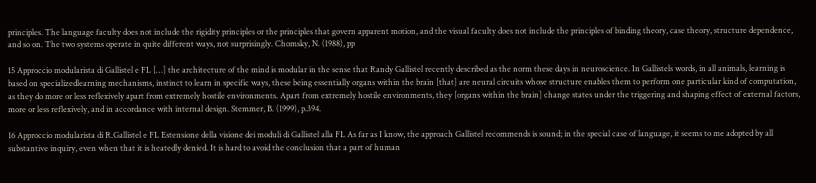principles. The language faculty does not include the rigidity principles or the principles that govern apparent motion, and the visual faculty does not include the principles of binding theory, case theory, structure dependence, and so on. The two systems operate in quite different ways, not surprisingly. Chomsky, N. (1988), pp

15 Approccio modularista di Gallistel e FL […] the architecture of the mind is modular in the sense that Randy Gallistel recently described as the norm these days in neuroscience. In Gallistels words, in all animals, learning is based on specializedlearning mechanisms, instinct to learn in specific ways, these being essentially organs within the brain [that] are neural circuits whose structure enables them to perform one particular kind of computation, as they do more or less reflexively apart from extremely hostile environments. Apart from extremely hostile environments, they [organs within the brain] change states under the triggering and shaping effect of external factors, more or less reflexively, and in accordance with internal design. Stemmer, B. (1999), p.394.

16 Approccio modularista di R.Gallistel e FL Estensione della visione dei moduli di Gallistel alla FL As far as I know, the approach Gallistel recommends is sound; in the special case of language, it seems to me adopted by all substantive inquiry, even when that it is heatedly denied. It is hard to avoid the conclusion that a part of human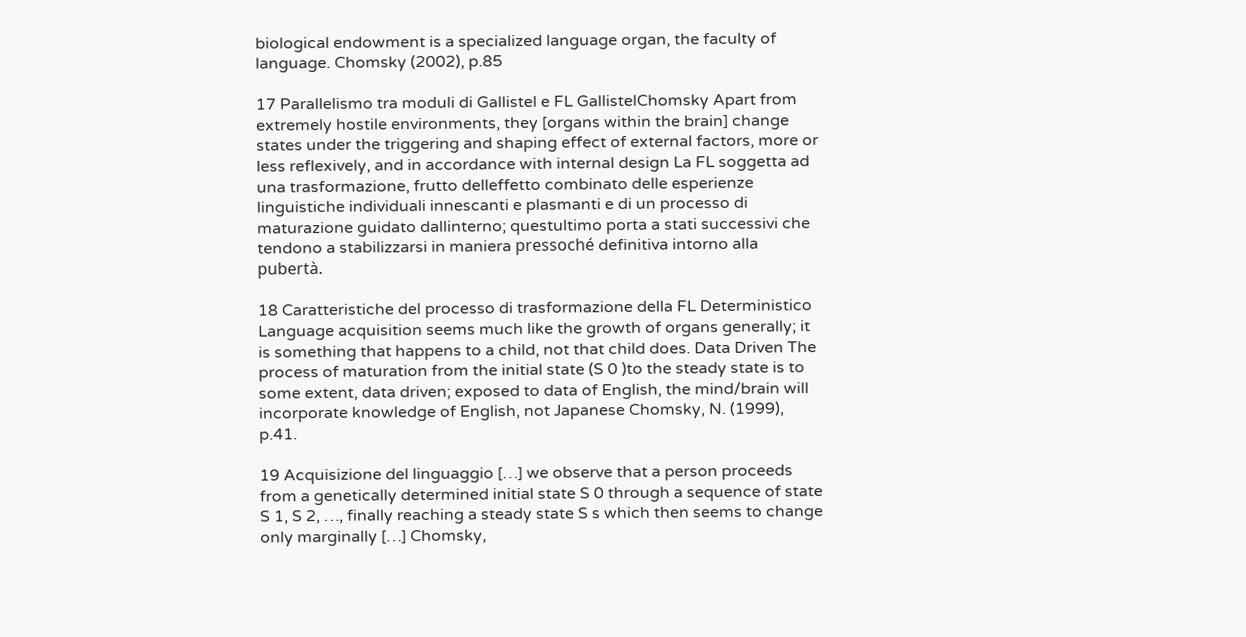biological endowment is a specialized language organ, the faculty of language. Chomsky (2002), p.85

17 Parallelismo tra moduli di Gallistel e FL GallistelChomsky Apart from extremely hostile environments, they [organs within the brain] change states under the triggering and shaping effect of external factors, more or less reflexively, and in accordance with internal design La FL soggetta ad una trasformazione, frutto delleffetto combinato delle esperienze linguistiche individuali innescanti e plasmanti e di un processo di maturazione guidato dallinterno; questultimo porta a stati successivi che tendono a stabilizzarsi in maniera pressoché definitiva intorno alla pubertà.

18 Caratteristiche del processo di trasformazione della FL Deterministico Language acquisition seems much like the growth of organs generally; it is something that happens to a child, not that child does. Data Driven The process of maturation from the initial state (S 0 )to the steady state is to some extent, data driven; exposed to data of English, the mind/brain will incorporate knowledge of English, not Japanese Chomsky, N. (1999), p.41.

19 Acquisizione del linguaggio […] we observe that a person proceeds from a genetically determined initial state S 0 through a sequence of state S 1, S 2, …, finally reaching a steady state S s which then seems to change only marginally […] Chomsky,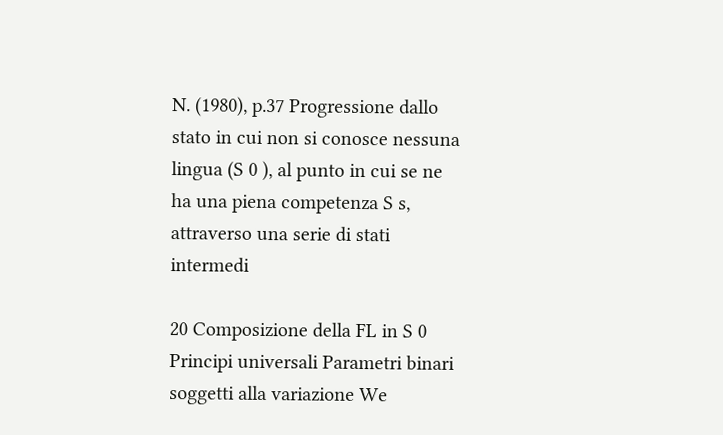N. (1980), p.37 Progressione dallo stato in cui non si conosce nessuna lingua (S 0 ), al punto in cui se ne ha una piena competenza S s, attraverso una serie di stati intermedi

20 Composizione della FL in S 0 Principi universali Parametri binari soggetti alla variazione We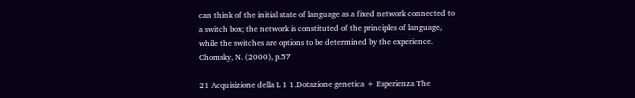can think of the initial state of language as a fixed network connected to a switch box; the network is constituted of the principles of language, while the switches are options to be determined by the experience. Chomsky, N. (2000), p.57

21 Acquisizione della L 1 1.Dotazione genetica + Esperienza The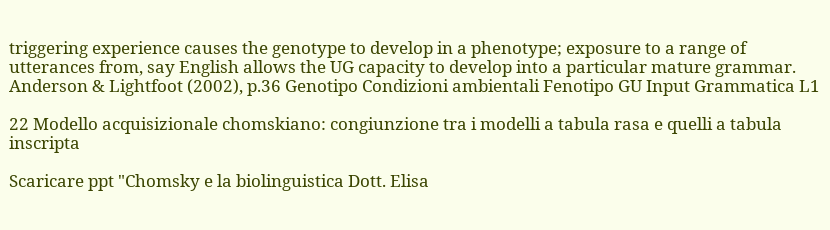triggering experience causes the genotype to develop in a phenotype; exposure to a range of utterances from, say English allows the UG capacity to develop into a particular mature grammar. Anderson & Lightfoot (2002), p.36 Genotipo Condizioni ambientali Fenotipo GU Input Grammatica L1

22 Modello acquisizionale chomskiano: congiunzione tra i modelli a tabula rasa e quelli a tabula inscripta

Scaricare ppt "Chomsky e la biolinguistica Dott. Elisa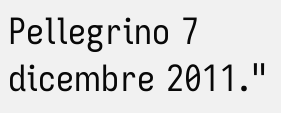Pellegrino 7 dicembre 2011."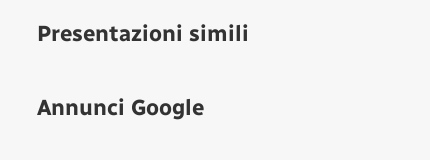Presentazioni simili

Annunci Google